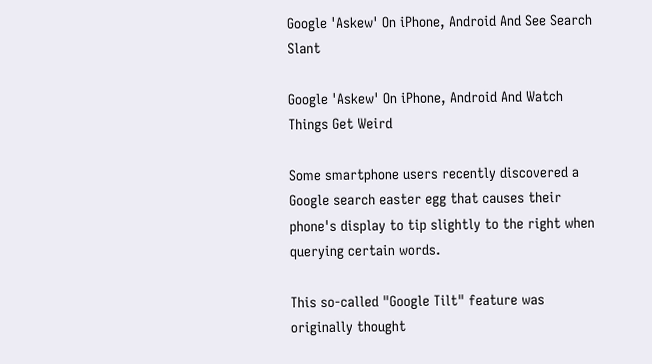Google 'Askew' On iPhone, Android And See Search Slant

Google 'Askew' On iPhone, Android And Watch Things Get Weird

Some smartphone users recently discovered a Google search easter egg that causes their phone's display to tip slightly to the right when querying certain words.

This so-called "Google Tilt" feature was originally thought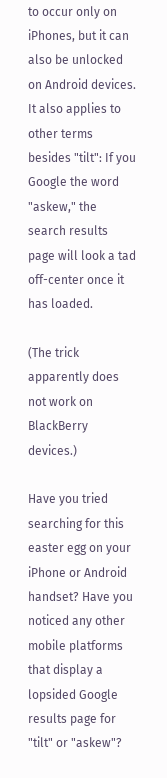to occur only on iPhones, but it can also be unlocked on Android devices. It also applies to other terms besides "tilt": If you Google the word "askew," the search results page will look a tad off-center once it has loaded.

(The trick apparently does not work on BlackBerry devices.)

Have you tried searching for this easter egg on your iPhone or Android handset? Have you noticed any other mobile platforms that display a lopsided Google results page for "tilt" or "askew"?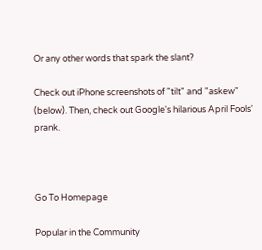Or any other words that spark the slant?

Check out iPhone screenshots of "tilt" and "askew" (below). Then, check out Google's hilarious April Fools' prank.



Go To Homepage

Popular in the Community